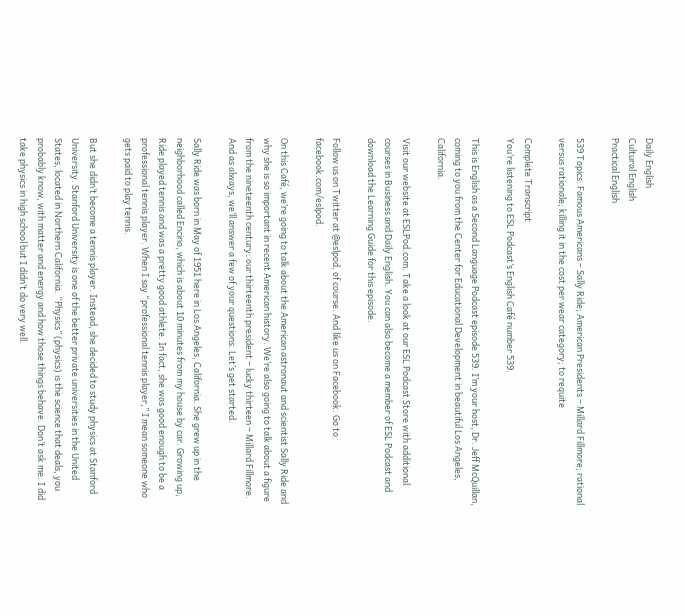Daily English
Cultural English
Practical English

539 Topics: Famous Americans – Sally Ride; American Presidents – Millard Fillmore; rational versus rationale; killing it in the cost per wear category; to requite

Complete Transcript
You’re listening to ESL Podcast’s English Café number 539.

This is English as a Second Language Podcast episode 539. I’m your host, Dr. Jeff McQuillan, coming to you from the Center for Educational Development in beautiful Los Angeles, California.

Visit our website at ESLPod.com. Take a look at our ESL Podcast Store with additional courses in Business and Daily English. You can also become a member of ESL Podcast and download the Learning Guide for this episode.

Follow us on Twitter at @eslpod, of course. And like us on Facebook. Go to facebook.com/eslpod.

On this Café, we’re going to talk about the American astronaut and scientist Sally Ride and why she is so important in recent American history. We’re also going to talk about a figure from the nineteenth century: our thirteenth president – lucky thirteen – Millard Fillmore. And as always, we’ll answer a few of your questions. Let’s get started.

Sally Ride was born in May of 1951 here in Los Angeles, California. She grew up in the neighborhood called Encino, which is about 10 minutes from my house by car. Growing up, Ride played tennis and was a pretty good athlete. In fact, she was good enough to be a professional tennis player. When I say “professional tennis player,” I mean someone who gets paid to play tennis.

But she didn’t become a tennis player. Instead, she decided to study physics at Stanford University. Stanford University is one of the better private universities in the United States, located in Northern California. “Physics” (physics) is the science that deals, you probably know, with matter and energy and how those things behave. Don’t ask me. I did take physics in high school but I didn’t do very well.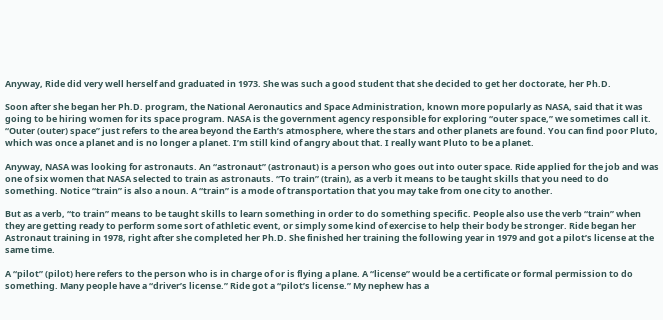Anyway, Ride did very well herself and graduated in 1973. She was such a good student that she decided to get her doctorate, her Ph.D.

Soon after she began her Ph.D. program, the National Aeronautics and Space Administration, known more popularly as NASA, said that it was going to be hiring women for its space program. NASA is the government agency responsible for exploring “outer space,” we sometimes call it. “Outer (outer) space” just refers to the area beyond the Earth’s atmosphere, where the stars and other planets are found. You can find poor Pluto, which was once a planet and is no longer a planet. I’m still kind of angry about that. I really want Pluto to be a planet.

Anyway, NASA was looking for astronauts. An “astronaut” (astronaut) is a person who goes out into outer space. Ride applied for the job and was one of six women that NASA selected to train as astronauts. “To train” (train), as a verb it means to be taught skills that you need to do something. Notice “train” is also a noun. A “train” is a mode of transportation that you may take from one city to another.

But as a verb, “to train” means to be taught skills to learn something in order to do something specific. People also use the verb “train” when they are getting ready to perform some sort of athletic event, or simply some kind of exercise to help their body be stronger. Ride began her Astronaut training in 1978, right after she completed her Ph.D. She finished her training the following year in 1979 and got a pilot’s license at the same time.

A “pilot” (pilot) here refers to the person who is in charge of or is flying a plane. A “license” would be a certificate or formal permission to do something. Many people have a “driver’s license.” Ride got a “pilot’s license.” My nephew has a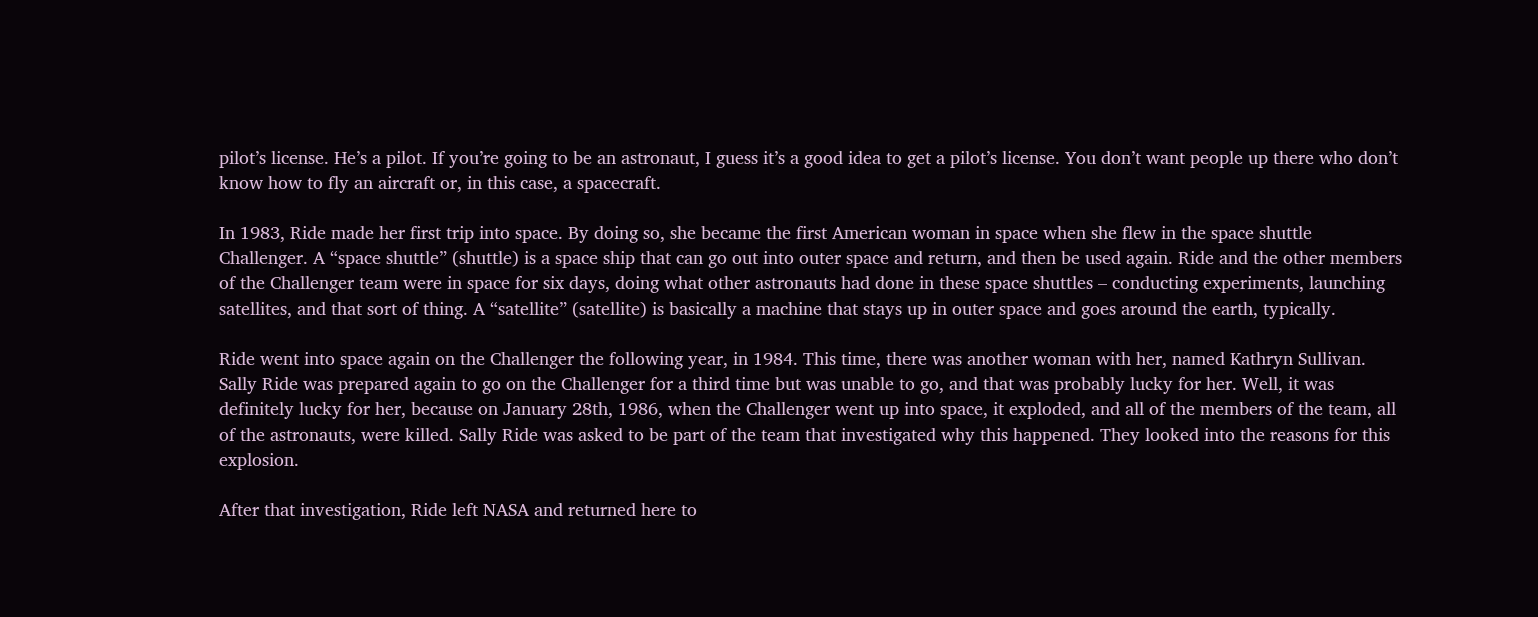pilot’s license. He’s a pilot. If you’re going to be an astronaut, I guess it’s a good idea to get a pilot’s license. You don’t want people up there who don’t know how to fly an aircraft or, in this case, a spacecraft.

In 1983, Ride made her first trip into space. By doing so, she became the first American woman in space when she flew in the space shuttle Challenger. A “space shuttle” (shuttle) is a space ship that can go out into outer space and return, and then be used again. Ride and the other members of the Challenger team were in space for six days, doing what other astronauts had done in these space shuttles – conducting experiments, launching satellites, and that sort of thing. A “satellite” (satellite) is basically a machine that stays up in outer space and goes around the earth, typically.

Ride went into space again on the Challenger the following year, in 1984. This time, there was another woman with her, named Kathryn Sullivan. Sally Ride was prepared again to go on the Challenger for a third time but was unable to go, and that was probably lucky for her. Well, it was definitely lucky for her, because on January 28th, 1986, when the Challenger went up into space, it exploded, and all of the members of the team, all of the astronauts, were killed. Sally Ride was asked to be part of the team that investigated why this happened. They looked into the reasons for this explosion.

After that investigation, Ride left NASA and returned here to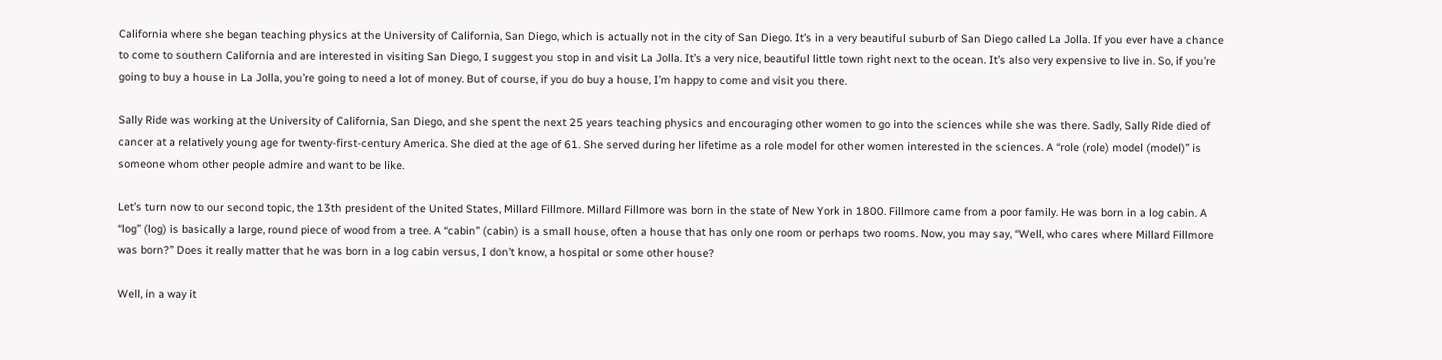California where she began teaching physics at the University of California, San Diego, which is actually not in the city of San Diego. It’s in a very beautiful suburb of San Diego called La Jolla. If you ever have a chance to come to southern California and are interested in visiting San Diego, I suggest you stop in and visit La Jolla. It’s a very nice, beautiful little town right next to the ocean. It’s also very expensive to live in. So, if you’re going to buy a house in La Jolla, you’re going to need a lot of money. But of course, if you do buy a house, I’m happy to come and visit you there.

Sally Ride was working at the University of California, San Diego, and she spent the next 25 years teaching physics and encouraging other women to go into the sciences while she was there. Sadly, Sally Ride died of cancer at a relatively young age for twenty-first-century America. She died at the age of 61. She served during her lifetime as a role model for other women interested in the sciences. A “role (role) model (model)” is someone whom other people admire and want to be like.

Let’s turn now to our second topic, the 13th president of the United States, Millard Fillmore. Millard Fillmore was born in the state of New York in 1800. Fillmore came from a poor family. He was born in a log cabin. A “log” (log) is basically a large, round piece of wood from a tree. A “cabin” (cabin) is a small house, often a house that has only one room or perhaps two rooms. Now, you may say, “Well, who cares where Millard Fillmore was born?” Does it really matter that he was born in a log cabin versus, I don’t know, a hospital or some other house?

Well, in a way it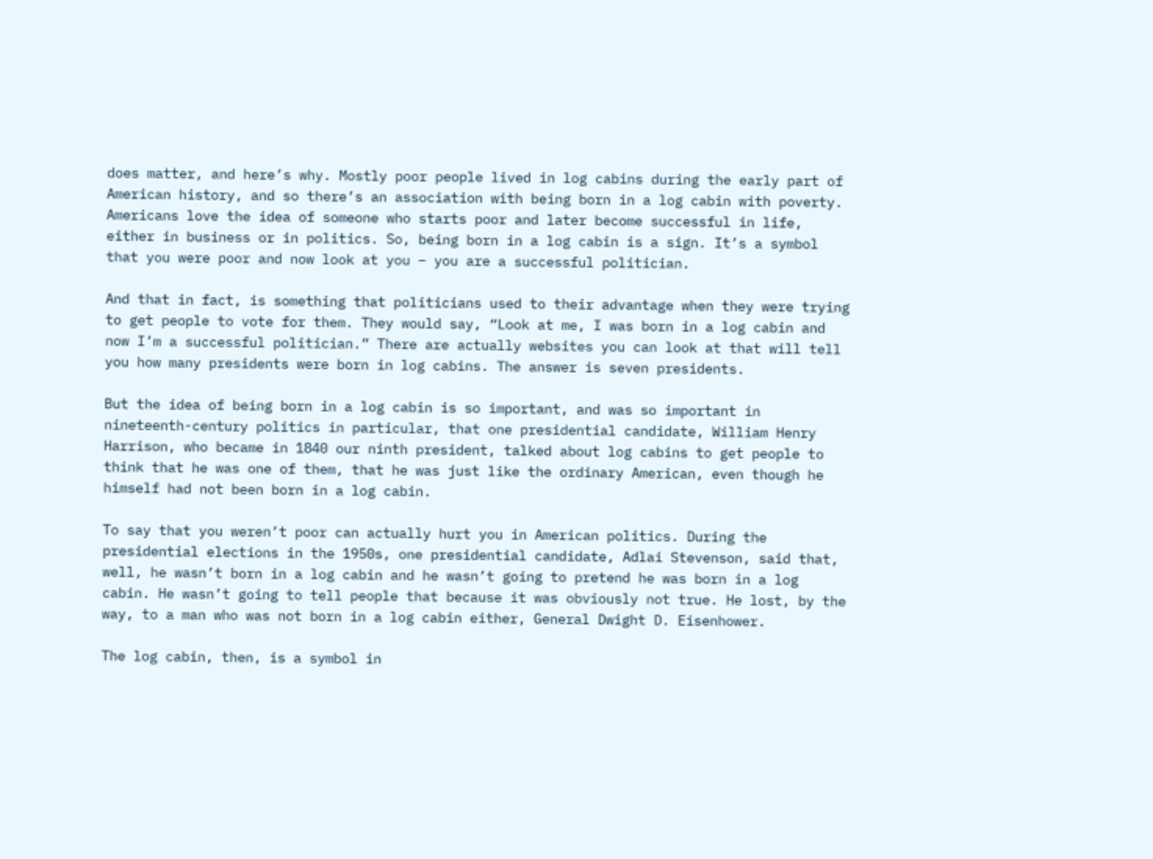does matter, and here’s why. Mostly poor people lived in log cabins during the early part of American history, and so there’s an association with being born in a log cabin with poverty. Americans love the idea of someone who starts poor and later become successful in life, either in business or in politics. So, being born in a log cabin is a sign. It’s a symbol that you were poor and now look at you – you are a successful politician.

And that in fact, is something that politicians used to their advantage when they were trying to get people to vote for them. They would say, “Look at me, I was born in a log cabin and now I’m a successful politician.” There are actually websites you can look at that will tell you how many presidents were born in log cabins. The answer is seven presidents.

But the idea of being born in a log cabin is so important, and was so important in nineteenth-century politics in particular, that one presidential candidate, William Henry Harrison, who became in 1840 our ninth president, talked about log cabins to get people to think that he was one of them, that he was just like the ordinary American, even though he himself had not been born in a log cabin.

To say that you weren’t poor can actually hurt you in American politics. During the presidential elections in the 1950s, one presidential candidate, Adlai Stevenson, said that, well, he wasn’t born in a log cabin and he wasn’t going to pretend he was born in a log cabin. He wasn’t going to tell people that because it was obviously not true. He lost, by the way, to a man who was not born in a log cabin either, General Dwight D. Eisenhower.

The log cabin, then, is a symbol in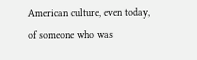American culture, even today, of someone who was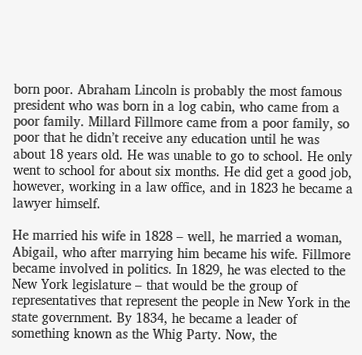born poor. Abraham Lincoln is probably the most famous president who was born in a log cabin, who came from a poor family. Millard Fillmore came from a poor family, so poor that he didn’t receive any education until he was about 18 years old. He was unable to go to school. He only went to school for about six months. He did get a good job, however, working in a law office, and in 1823 he became a lawyer himself.

He married his wife in 1828 – well, he married a woman, Abigail, who after marrying him became his wife. Fillmore became involved in politics. In 1829, he was elected to the New York legislature – that would be the group of representatives that represent the people in New York in the state government. By 1834, he became a leader of something known as the Whig Party. Now, the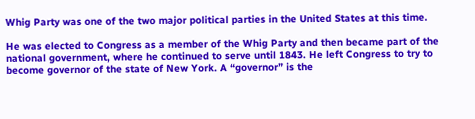Whig Party was one of the two major political parties in the United States at this time.

He was elected to Congress as a member of the Whig Party and then became part of the national government, where he continued to serve until 1843. He left Congress to try to become governor of the state of New York. A “governor” is the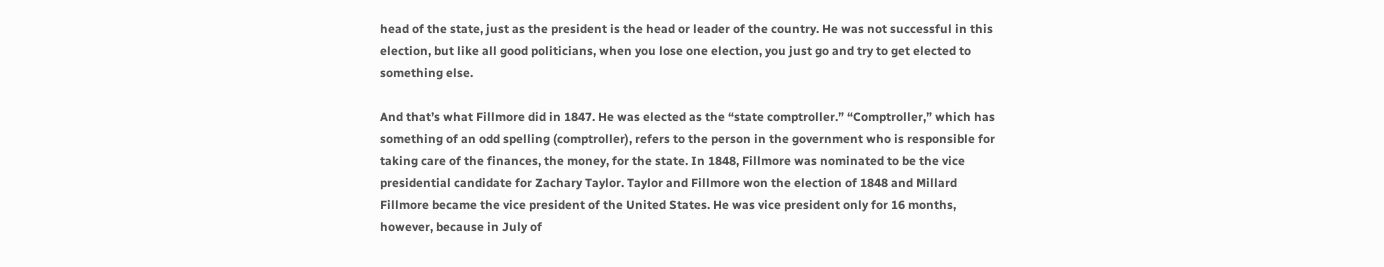head of the state, just as the president is the head or leader of the country. He was not successful in this election, but like all good politicians, when you lose one election, you just go and try to get elected to something else.

And that’s what Fillmore did in 1847. He was elected as the “state comptroller.” “Comptroller,” which has something of an odd spelling (comptroller), refers to the person in the government who is responsible for taking care of the finances, the money, for the state. In 1848, Fillmore was nominated to be the vice presidential candidate for Zachary Taylor. Taylor and Fillmore won the election of 1848 and Millard Fillmore became the vice president of the United States. He was vice president only for 16 months, however, because in July of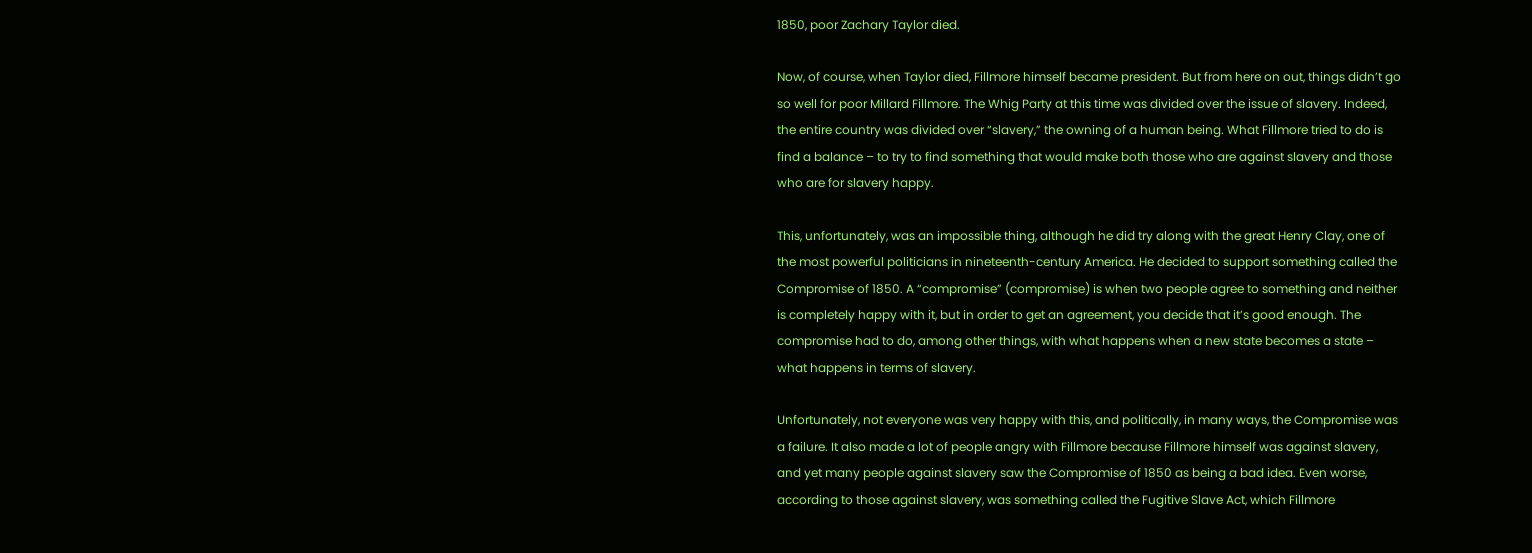1850, poor Zachary Taylor died.

Now, of course, when Taylor died, Fillmore himself became president. But from here on out, things didn’t go so well for poor Millard Fillmore. The Whig Party at this time was divided over the issue of slavery. Indeed, the entire country was divided over “slavery,” the owning of a human being. What Fillmore tried to do is find a balance – to try to find something that would make both those who are against slavery and those who are for slavery happy.

This, unfortunately, was an impossible thing, although he did try along with the great Henry Clay, one of the most powerful politicians in nineteenth-century America. He decided to support something called the Compromise of 1850. A “compromise” (compromise) is when two people agree to something and neither is completely happy with it, but in order to get an agreement, you decide that it’s good enough. The compromise had to do, among other things, with what happens when a new state becomes a state – what happens in terms of slavery.

Unfortunately, not everyone was very happy with this, and politically, in many ways, the Compromise was a failure. It also made a lot of people angry with Fillmore because Fillmore himself was against slavery, and yet many people against slavery saw the Compromise of 1850 as being a bad idea. Even worse, according to those against slavery, was something called the Fugitive Slave Act, which Fillmore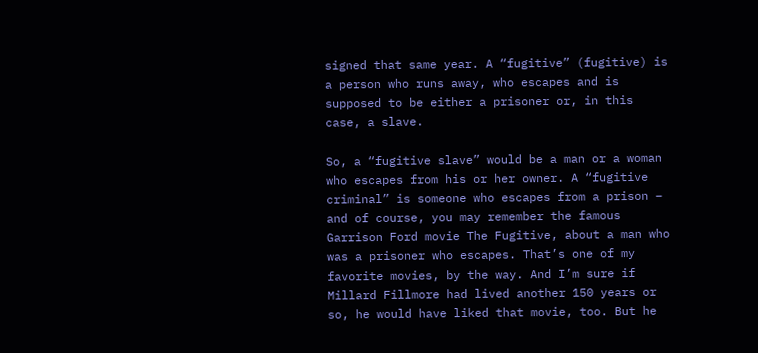signed that same year. A “fugitive” (fugitive) is a person who runs away, who escapes and is supposed to be either a prisoner or, in this case, a slave.

So, a “fugitive slave” would be a man or a woman who escapes from his or her owner. A “fugitive criminal” is someone who escapes from a prison – and of course, you may remember the famous Garrison Ford movie The Fugitive, about a man who was a prisoner who escapes. That’s one of my favorite movies, by the way. And I’m sure if Millard Fillmore had lived another 150 years or so, he would have liked that movie, too. But he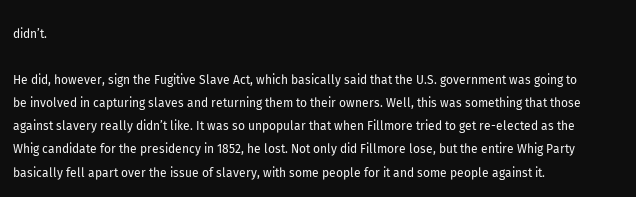didn’t.

He did, however, sign the Fugitive Slave Act, which basically said that the U.S. government was going to be involved in capturing slaves and returning them to their owners. Well, this was something that those against slavery really didn’t like. It was so unpopular that when Fillmore tried to get re-elected as the Whig candidate for the presidency in 1852, he lost. Not only did Fillmore lose, but the entire Whig Party basically fell apart over the issue of slavery, with some people for it and some people against it.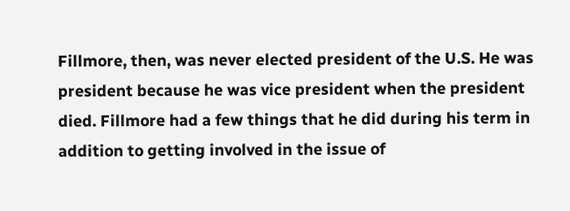Fillmore, then, was never elected president of the U.S. He was president because he was vice president when the president died. Fillmore had a few things that he did during his term in addition to getting involved in the issue of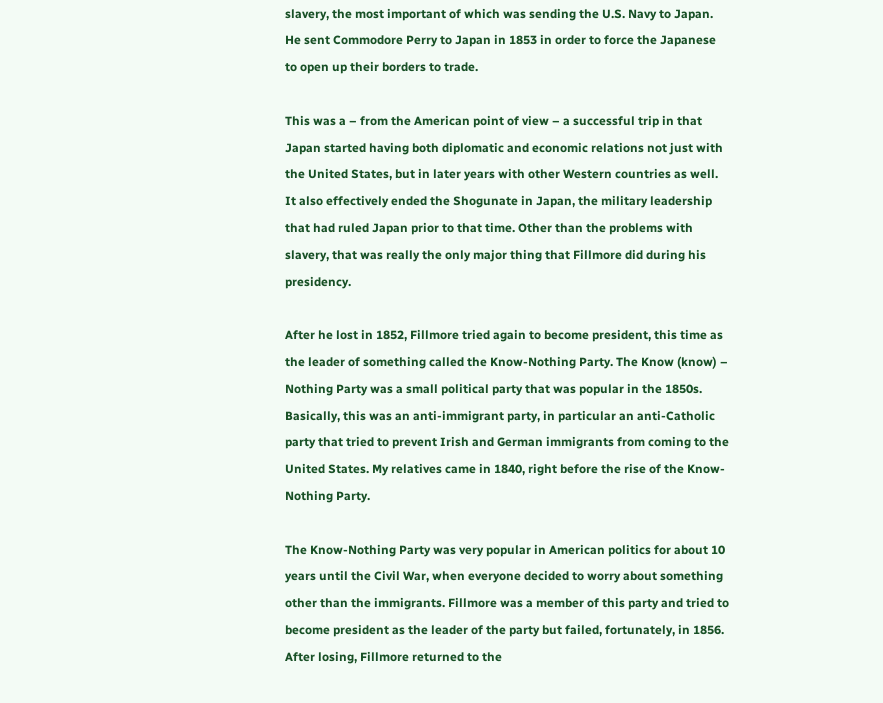slavery, the most important of which was sending the U.S. Navy to Japan. He sent Commodore Perry to Japan in 1853 in order to force the Japanese to open up their borders to trade.

This was a – from the American point of view – a successful trip in that Japan started having both diplomatic and economic relations not just with the United States, but in later years with other Western countries as well. It also effectively ended the Shogunate in Japan, the military leadership that had ruled Japan prior to that time. Other than the problems with slavery, that was really the only major thing that Fillmore did during his presidency.

After he lost in 1852, Fillmore tried again to become president, this time as the leader of something called the Know-Nothing Party. The Know (know) – Nothing Party was a small political party that was popular in the 1850s. Basically, this was an anti-immigrant party, in particular an anti-Catholic party that tried to prevent Irish and German immigrants from coming to the United States. My relatives came in 1840, right before the rise of the Know-Nothing Party.

The Know-Nothing Party was very popular in American politics for about 10 years until the Civil War, when everyone decided to worry about something other than the immigrants. Fillmore was a member of this party and tried to become president as the leader of the party but failed, fortunately, in 1856. After losing, Fillmore returned to the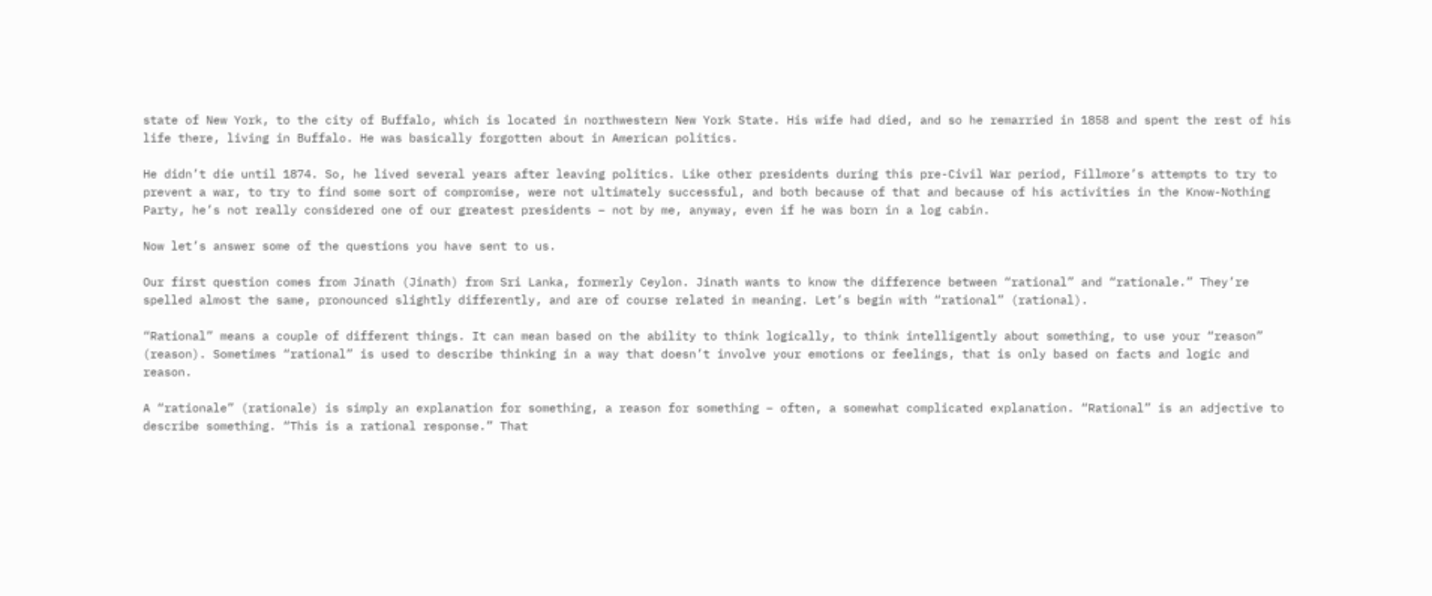state of New York, to the city of Buffalo, which is located in northwestern New York State. His wife had died, and so he remarried in 1858 and spent the rest of his life there, living in Buffalo. He was basically forgotten about in American politics.

He didn’t die until 1874. So, he lived several years after leaving politics. Like other presidents during this pre-Civil War period, Fillmore’s attempts to try to prevent a war, to try to find some sort of compromise, were not ultimately successful, and both because of that and because of his activities in the Know-Nothing Party, he’s not really considered one of our greatest presidents – not by me, anyway, even if he was born in a log cabin.

Now let’s answer some of the questions you have sent to us.

Our first question comes from Jinath (Jinath) from Sri Lanka, formerly Ceylon. Jinath wants to know the difference between “rational” and “rationale.” They’re spelled almost the same, pronounced slightly differently, and are of course related in meaning. Let’s begin with “rational” (rational).

“Rational” means a couple of different things. It can mean based on the ability to think logically, to think intelligently about something, to use your “reason” (reason). Sometimes “rational” is used to describe thinking in a way that doesn’t involve your emotions or feelings, that is only based on facts and logic and reason.

A “rationale” (rationale) is simply an explanation for something, a reason for something – often, a somewhat complicated explanation. “Rational” is an adjective to describe something. “This is a rational response.” That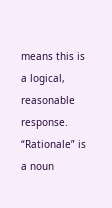means this is a logical, reasonable response. “Rationale” is a noun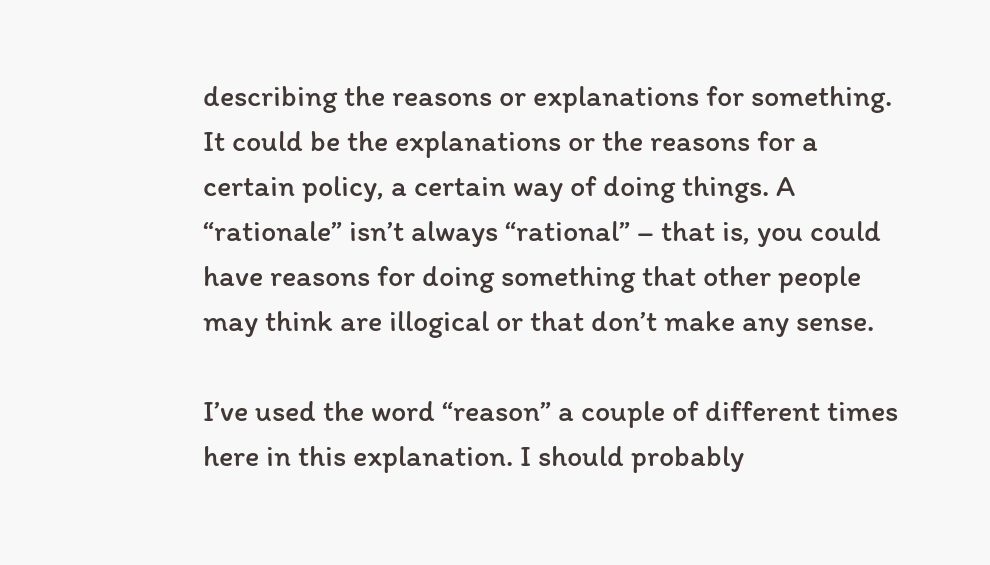describing the reasons or explanations for something. It could be the explanations or the reasons for a certain policy, a certain way of doing things. A “rationale” isn’t always “rational” – that is, you could have reasons for doing something that other people may think are illogical or that don’t make any sense.

I’ve used the word “reason” a couple of different times here in this explanation. I should probably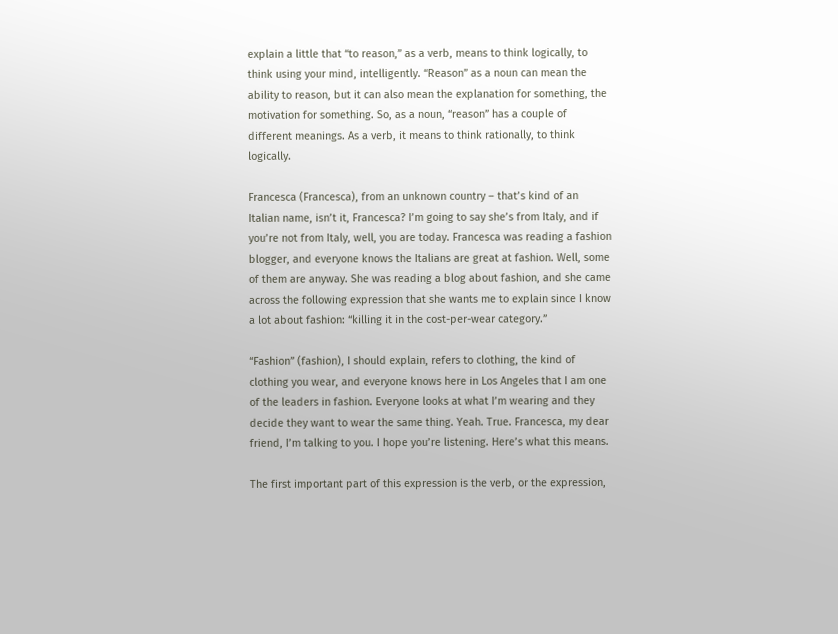explain a little that “to reason,” as a verb, means to think logically, to think using your mind, intelligently. “Reason” as a noun can mean the ability to reason, but it can also mean the explanation for something, the motivation for something. So, as a noun, “reason” has a couple of different meanings. As a verb, it means to think rationally, to think logically.

Francesca (Francesca), from an unknown country – that’s kind of an Italian name, isn’t it, Francesca? I’m going to say she’s from Italy, and if you’re not from Italy, well, you are today. Francesca was reading a fashion blogger, and everyone knows the Italians are great at fashion. Well, some of them are anyway. She was reading a blog about fashion, and she came across the following expression that she wants me to explain since I know a lot about fashion: “killing it in the cost-per-wear category.”

“Fashion” (fashion), I should explain, refers to clothing, the kind of clothing you wear, and everyone knows here in Los Angeles that I am one of the leaders in fashion. Everyone looks at what I’m wearing and they decide they want to wear the same thing. Yeah. True. Francesca, my dear friend, I’m talking to you. I hope you’re listening. Here’s what this means.

The first important part of this expression is the verb, or the expression,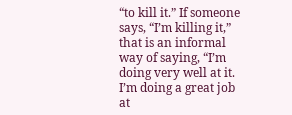“to kill it.” If someone says, “I’m killing it,” that is an informal way of saying, “I’m doing very well at it. I’m doing a great job at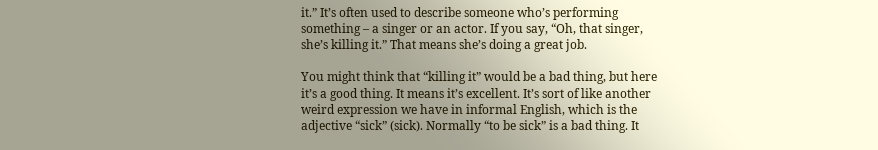it.” It’s often used to describe someone who’s performing something – a singer or an actor. If you say, “Oh, that singer, she’s killing it.” That means she’s doing a great job.

You might think that “killing it” would be a bad thing, but here it’s a good thing. It means it’s excellent. It’s sort of like another weird expression we have in informal English, which is the adjective “sick” (sick). Normally “to be sick” is a bad thing. It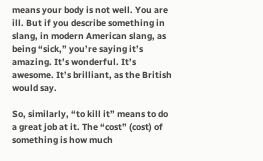means your body is not well. You are ill. But if you describe something in slang, in modern American slang, as being “sick,” you’re saying it’s amazing. It’s wonderful. It’s awesome. It’s brilliant, as the British would say.

So, similarly, “to kill it” means to do a great job at it. The “cost” (cost) of something is how much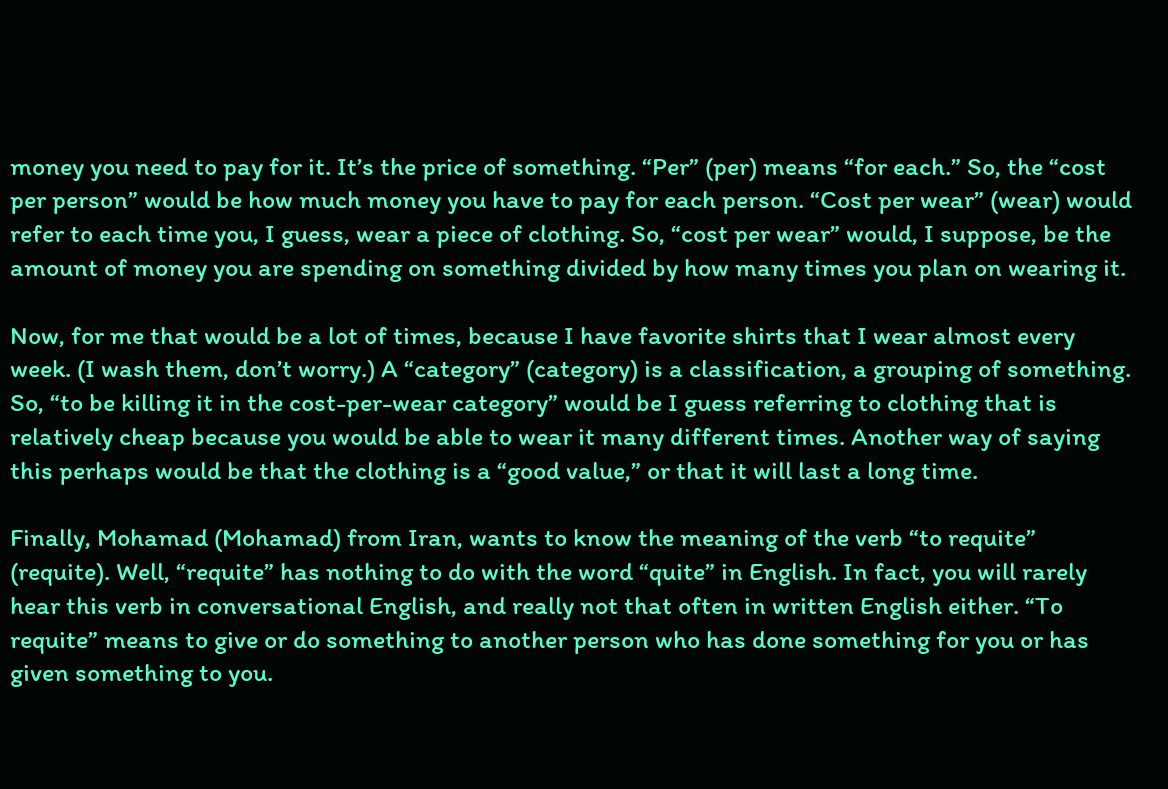money you need to pay for it. It’s the price of something. “Per” (per) means “for each.” So, the “cost per person” would be how much money you have to pay for each person. “Cost per wear” (wear) would refer to each time you, I guess, wear a piece of clothing. So, “cost per wear” would, I suppose, be the amount of money you are spending on something divided by how many times you plan on wearing it.

Now, for me that would be a lot of times, because I have favorite shirts that I wear almost every week. (I wash them, don’t worry.) A “category” (category) is a classification, a grouping of something. So, “to be killing it in the cost-per-wear category” would be I guess referring to clothing that is relatively cheap because you would be able to wear it many different times. Another way of saying this perhaps would be that the clothing is a “good value,” or that it will last a long time.

Finally, Mohamad (Mohamad) from Iran, wants to know the meaning of the verb “to requite” (requite). Well, “requite” has nothing to do with the word “quite” in English. In fact, you will rarely hear this verb in conversational English, and really not that often in written English either. “To requite” means to give or do something to another person who has done something for you or has given something to you.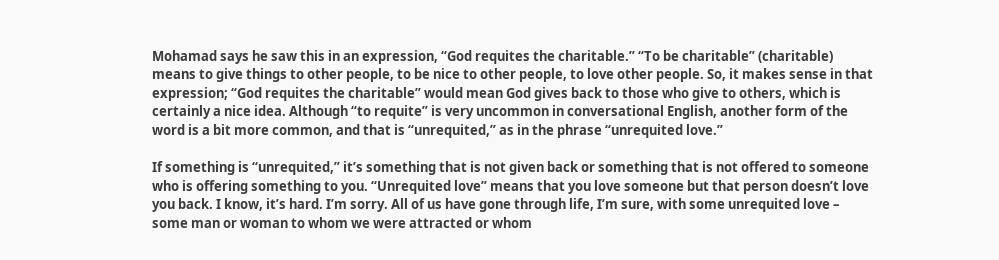Mohamad says he saw this in an expression, “God requites the charitable.” “To be charitable” (charitable) means to give things to other people, to be nice to other people, to love other people. So, it makes sense in that expression; “God requites the charitable” would mean God gives back to those who give to others, which is certainly a nice idea. Although “to requite” is very uncommon in conversational English, another form of the word is a bit more common, and that is “unrequited,” as in the phrase “unrequited love.”

If something is “unrequited,” it’s something that is not given back or something that is not offered to someone who is offering something to you. “Unrequited love” means that you love someone but that person doesn’t love you back. I know, it’s hard. I’m sorry. All of us have gone through life, I’m sure, with some unrequited love – some man or woman to whom we were attracted or whom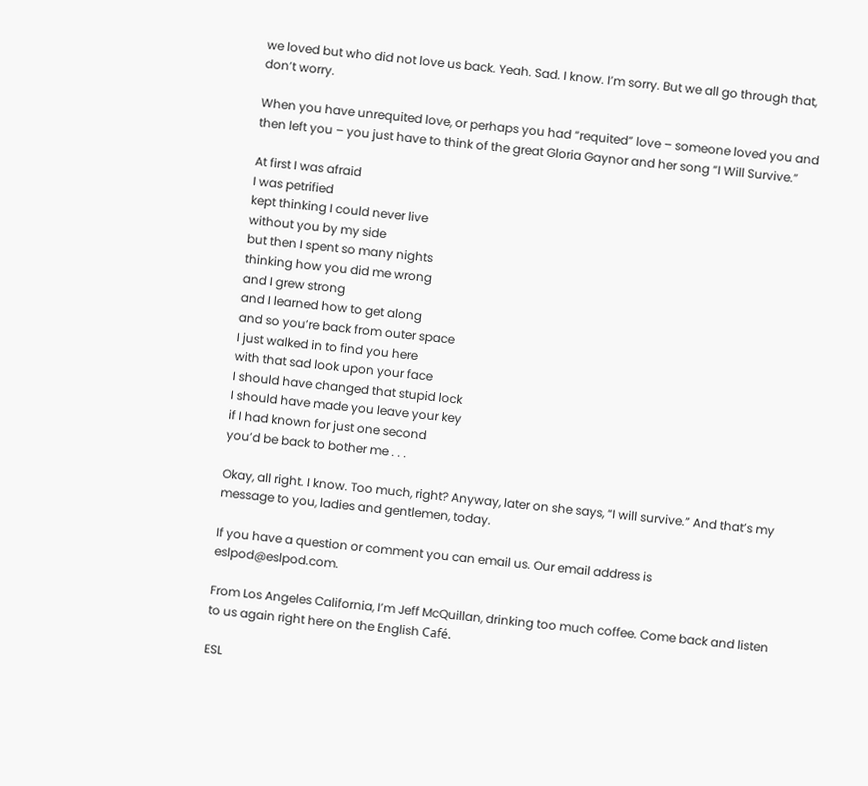we loved but who did not love us back. Yeah. Sad. I know. I’m sorry. But we all go through that, don’t worry.

When you have unrequited love, or perhaps you had “requited” love – someone loved you and then left you – you just have to think of the great Gloria Gaynor and her song “I Will Survive.”

At first I was afraid
I was petrified
kept thinking I could never live
without you by my side
but then I spent so many nights
thinking how you did me wrong
and I grew strong
and I learned how to get along
and so you’re back from outer space
I just walked in to find you here
with that sad look upon your face
I should have changed that stupid lock
I should have made you leave your key
if I had known for just one second
you’d be back to bother me . . .

Okay, all right. I know. Too much, right? Anyway, later on she says, “I will survive.” And that’s my message to you, ladies and gentlemen, today.

If you have a question or comment you can email us. Our email address is eslpod@eslpod.com.

From Los Angeles California, I’m Jeff McQuillan, drinking too much coffee. Come back and listen to us again right here on the English Café.

ESL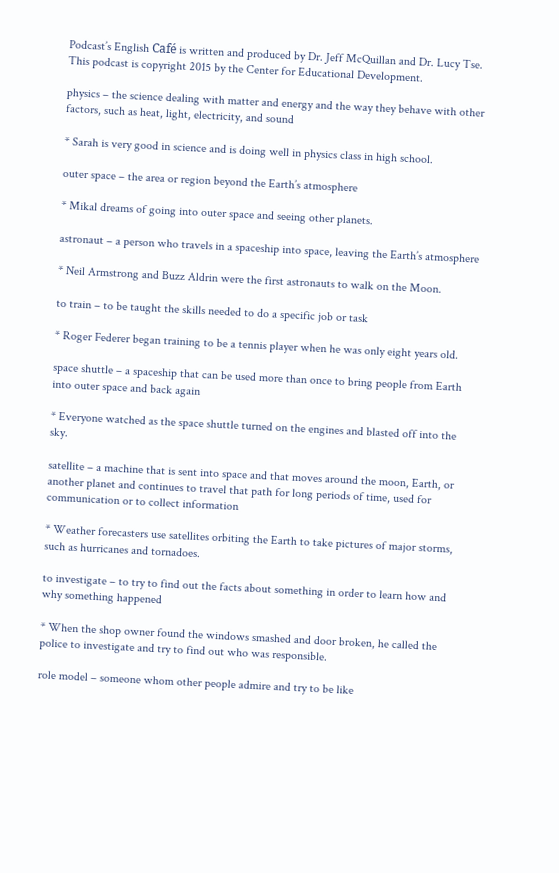Podcast’s English Café is written and produced by Dr. Jeff McQuillan and Dr. Lucy Tse. This podcast is copyright 2015 by the Center for Educational Development.

physics – the science dealing with matter and energy and the way they behave with other factors, such as heat, light, electricity, and sound

* Sarah is very good in science and is doing well in physics class in high school.

outer space – the area or region beyond the Earth’s atmosphere

* Mikal dreams of going into outer space and seeing other planets.

astronaut – a person who travels in a spaceship into space, leaving the Earth’s atmosphere

* Neil Armstrong and Buzz Aldrin were the first astronauts to walk on the Moon.

to train – to be taught the skills needed to do a specific job or task

* Roger Federer began training to be a tennis player when he was only eight years old.

space shuttle – a spaceship that can be used more than once to bring people from Earth into outer space and back again

* Everyone watched as the space shuttle turned on the engines and blasted off into the sky.

satellite – a machine that is sent into space and that moves around the moon, Earth, or another planet and continues to travel that path for long periods of time, used for communication or to collect information

* Weather forecasters use satellites orbiting the Earth to take pictures of major storms, such as hurricanes and tornadoes.

to investigate – to try to find out the facts about something in order to learn how and why something happened

* When the shop owner found the windows smashed and door broken, he called the police to investigate and try to find out who was responsible.

role model – someone whom other people admire and try to be like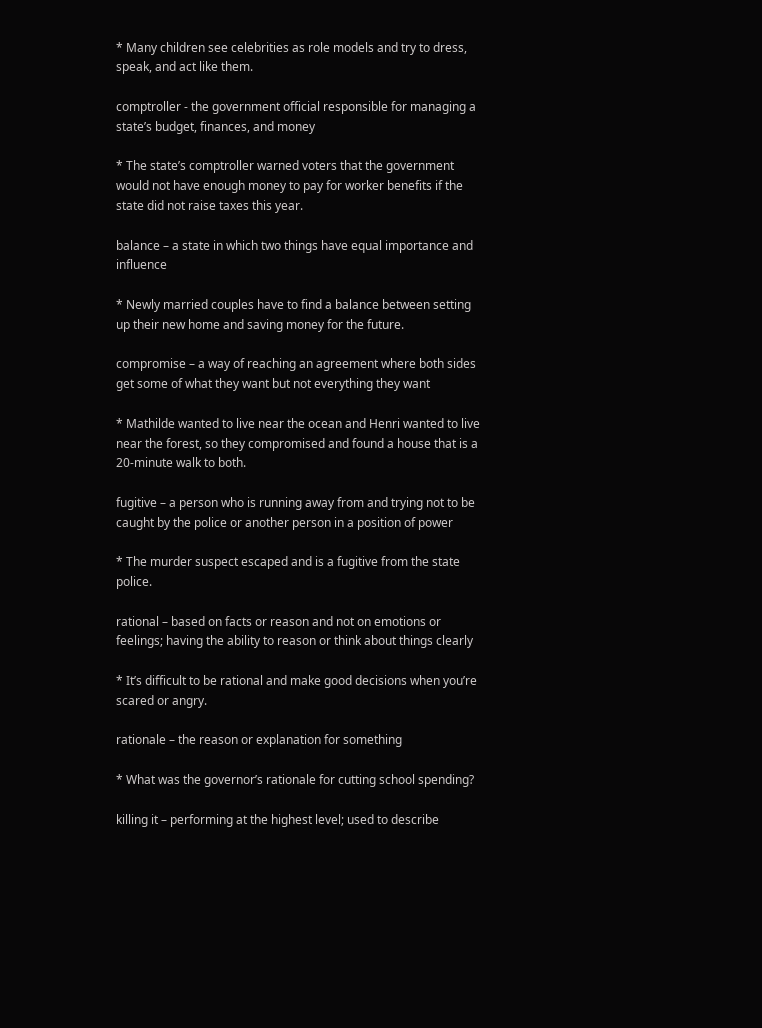* Many children see celebrities as role models and try to dress, speak, and act like them.

comptroller - the government official responsible for managing a state’s budget, finances, and money

* The state’s comptroller warned voters that the government would not have enough money to pay for worker benefits if the state did not raise taxes this year.

balance – a state in which two things have equal importance and influence

* Newly married couples have to find a balance between setting up their new home and saving money for the future.

compromise – a way of reaching an agreement where both sides get some of what they want but not everything they want

* Mathilde wanted to live near the ocean and Henri wanted to live near the forest, so they compromised and found a house that is a 20-minute walk to both.

fugitive – a person who is running away from and trying not to be caught by the police or another person in a position of power

* The murder suspect escaped and is a fugitive from the state police.

rational – based on facts or reason and not on emotions or feelings; having the ability to reason or think about things clearly

* It’s difficult to be rational and make good decisions when you’re scared or angry.

rationale – the reason or explanation for something

* What was the governor’s rationale for cutting school spending?

killing it – performing at the highest level; used to describe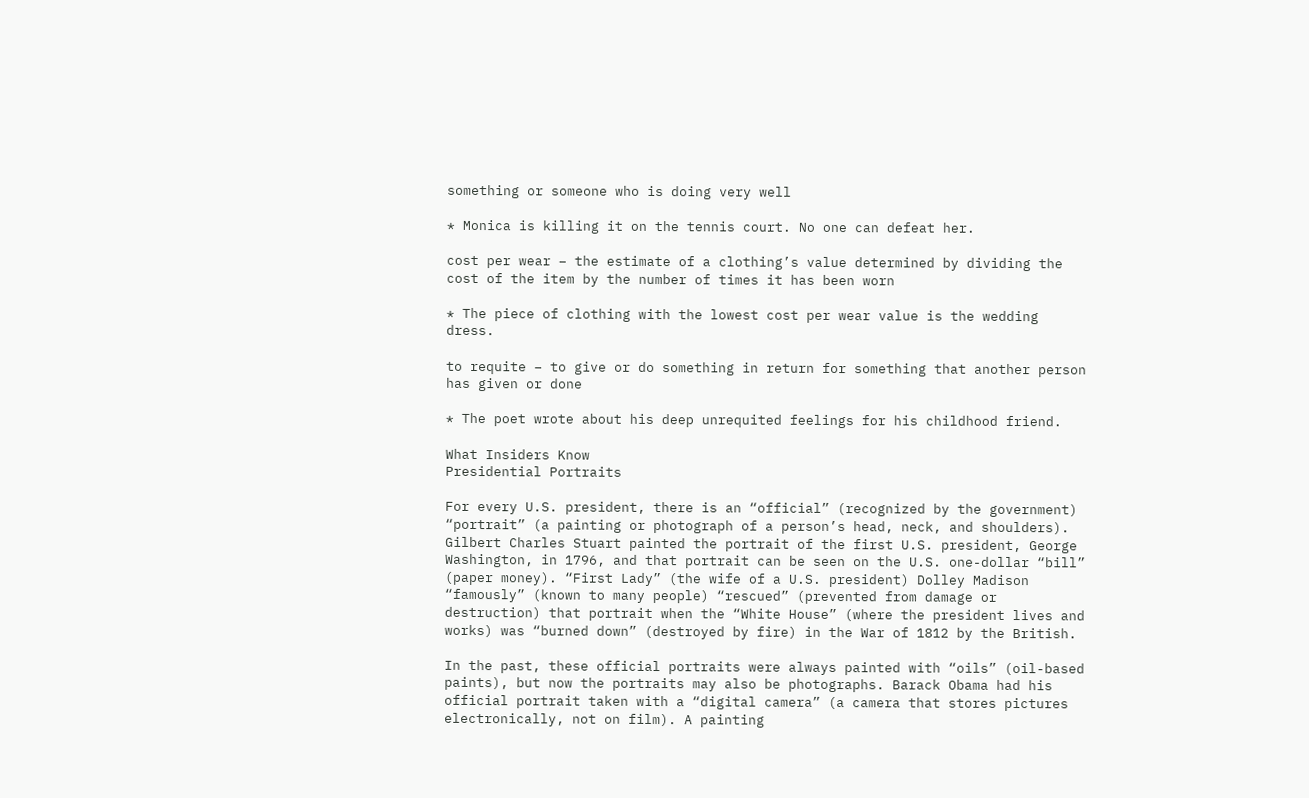something or someone who is doing very well

* Monica is killing it on the tennis court. No one can defeat her.

cost per wear – the estimate of a clothing’s value determined by dividing the cost of the item by the number of times it has been worn

* The piece of clothing with the lowest cost per wear value is the wedding dress.

to requite – to give or do something in return for something that another person has given or done

* The poet wrote about his deep unrequited feelings for his childhood friend.

What Insiders Know
Presidential Portraits

For every U.S. president, there is an “official” (recognized by the government) “portrait” (a painting or photograph of a person’s head, neck, and shoulders). Gilbert Charles Stuart painted the portrait of the first U.S. president, George Washington, in 1796, and that portrait can be seen on the U.S. one-dollar “bill” (paper money). “First Lady” (the wife of a U.S. president) Dolley Madison “famously” (known to many people) “rescued” (prevented from damage or destruction) that portrait when the “White House” (where the president lives and works) was “burned down” (destroyed by fire) in the War of 1812 by the British.

In the past, these official portraits were always painted with “oils” (oil-based paints), but now the portraits may also be photographs. Barack Obama had his official portrait taken with a “digital camera” (a camera that stores pictures electronically, not on film). A painting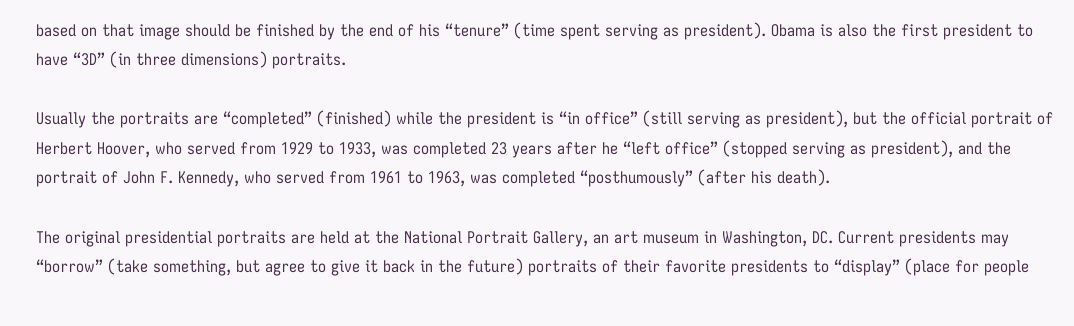based on that image should be finished by the end of his “tenure” (time spent serving as president). Obama is also the first president to have “3D” (in three dimensions) portraits.

Usually the portraits are “completed” (finished) while the president is “in office” (still serving as president), but the official portrait of Herbert Hoover, who served from 1929 to 1933, was completed 23 years after he “left office” (stopped serving as president), and the portrait of John F. Kennedy, who served from 1961 to 1963, was completed “posthumously” (after his death).

The original presidential portraits are held at the National Portrait Gallery, an art museum in Washington, DC. Current presidents may “borrow” (take something, but agree to give it back in the future) portraits of their favorite presidents to “display” (place for people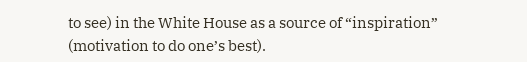to see) in the White House as a source of “inspiration” (motivation to do one’s best).